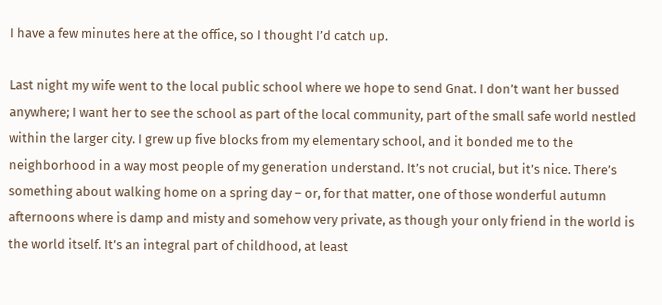I have a few minutes here at the office, so I thought I’d catch up.

Last night my wife went to the local public school where we hope to send Gnat. I don’t want her bussed anywhere; I want her to see the school as part of the local community, part of the small safe world nestled within the larger city. I grew up five blocks from my elementary school, and it bonded me to the neighborhood in a way most people of my generation understand. It’s not crucial, but it’s nice. There’s something about walking home on a spring day – or, for that matter, one of those wonderful autumn afternoons where is damp and misty and somehow very private, as though your only friend in the world is the world itself. It’s an integral part of childhood, at least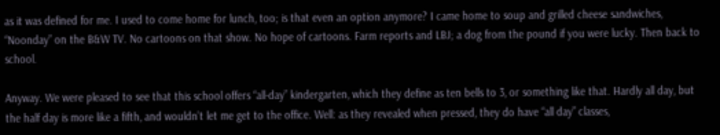as it was defined for me. I used to come home for lunch, too; is that even an option anymore? I came home to soup and grilled cheese sandwiches, “Noonday” on the B&W TV. No cartoons on that show. No hope of cartoons. Farm reports and LBJ; a dog from the pound if you were lucky. Then back to school.

Anyway. We were pleased to see that this school offers “all-day” kindergarten, which they define as ten bells to 3, or something like that. Hardly all day, but the half day is more like a fifth, and wouldn’t let me get to the office. Well: as they revealed when pressed, they do have “all day” classes,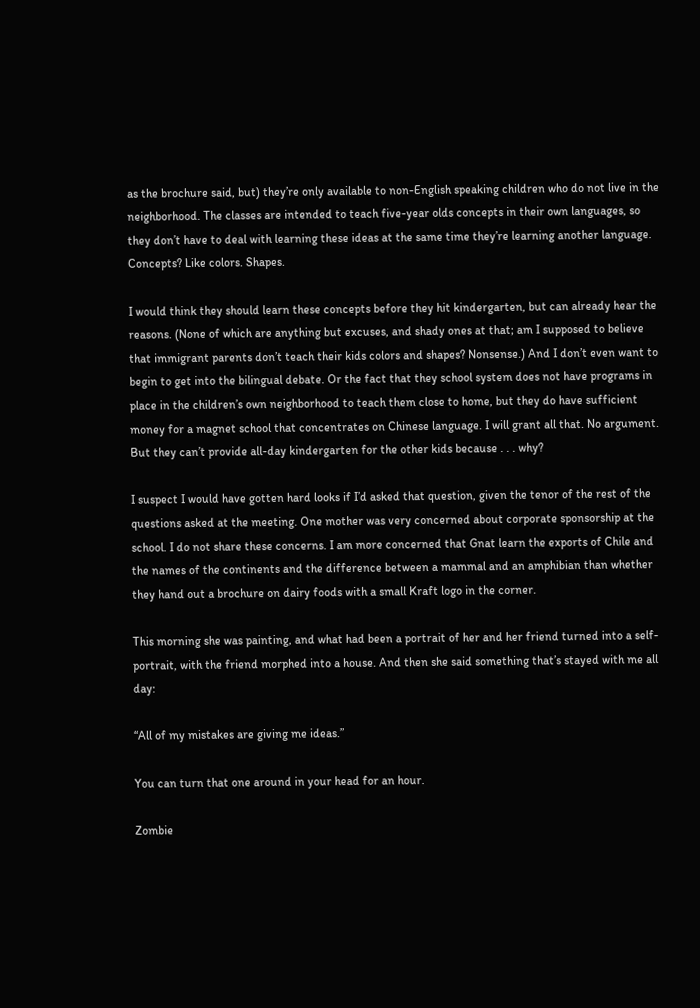as the brochure said, but) they’re only available to non-English speaking children who do not live in the neighborhood. The classes are intended to teach five-year olds concepts in their own languages, so they don’t have to deal with learning these ideas at the same time they’re learning another language. Concepts? Like colors. Shapes.

I would think they should learn these concepts before they hit kindergarten, but can already hear the reasons. (None of which are anything but excuses, and shady ones at that; am I supposed to believe that immigrant parents don’t teach their kids colors and shapes? Nonsense.) And I don’t even want to begin to get into the bilingual debate. Or the fact that they school system does not have programs in place in the children’s own neighborhood to teach them close to home, but they do have sufficient money for a magnet school that concentrates on Chinese language. I will grant all that. No argument. But they can’t provide all-day kindergarten for the other kids because . . . why?

I suspect I would have gotten hard looks if I’d asked that question, given the tenor of the rest of the questions asked at the meeting. One mother was very concerned about corporate sponsorship at the school. I do not share these concerns. I am more concerned that Gnat learn the exports of Chile and the names of the continents and the difference between a mammal and an amphibian than whether they hand out a brochure on dairy foods with a small Kraft logo in the corner.

This morning she was painting, and what had been a portrait of her and her friend turned into a self-portrait, with the friend morphed into a house. And then she said something that’s stayed with me all day:

“All of my mistakes are giving me ideas.”

You can turn that one around in your head for an hour.

Zombie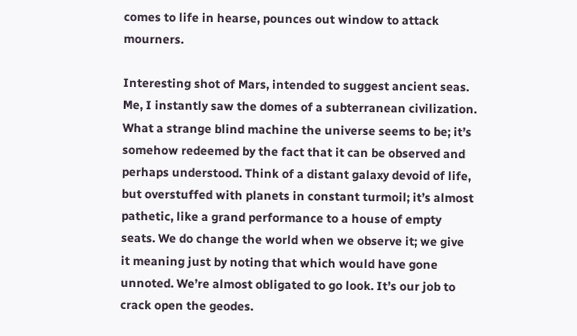comes to life in hearse, pounces out window to attack mourners.

Interesting shot of Mars, intended to suggest ancient seas. Me, I instantly saw the domes of a subterranean civilization. What a strange blind machine the universe seems to be; it’s somehow redeemed by the fact that it can be observed and perhaps understood. Think of a distant galaxy devoid of life, but overstuffed with planets in constant turmoil; it’s almost pathetic, like a grand performance to a house of empty seats. We do change the world when we observe it; we give it meaning just by noting that which would have gone unnoted. We’re almost obligated to go look. It’s our job to crack open the geodes.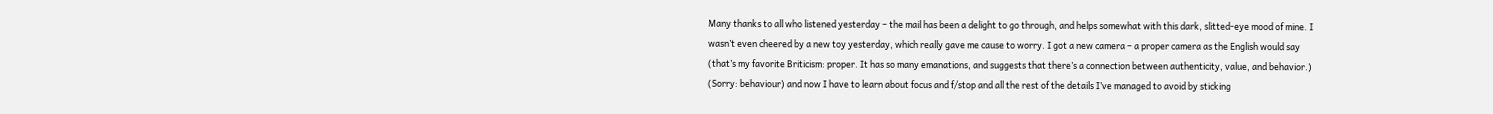Many thanks to all who listened yesterday – the mail has been a delight to go through, and helps somewhat with this dark, slitted-eye mood of mine. I wasn’t even cheered by a new toy yesterday, which really gave me cause to worry. I got a new camera – a proper camera as the English would say (that’s my favorite Briticism: proper. It has so many emanations, and suggests that there’s a connection between authenticity, value, and behavior.) (Sorry: behaviour) and now I have to learn about focus and f/stop and all the rest of the details I’ve managed to avoid by sticking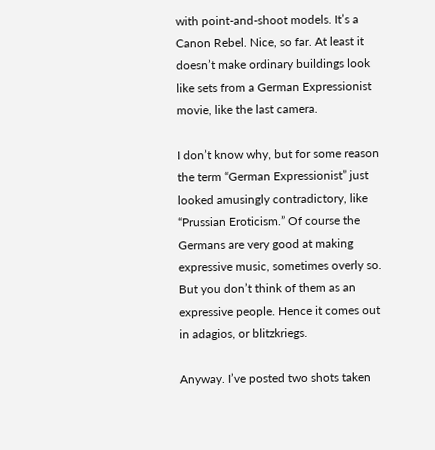with point-and-shoot models. It’s a Canon Rebel. Nice, so far. At least it doesn’t make ordinary buildings look like sets from a German Expressionist movie, like the last camera.

I don’t know why, but for some reason the term “German Expressionist” just looked amusingly contradictory, like “Prussian Eroticism.” Of course the Germans are very good at making expressive music, sometimes overly so. But you don’t think of them as an expressive people. Hence it comes out in adagios, or blitzkriegs.

Anyway. I’ve posted two shots taken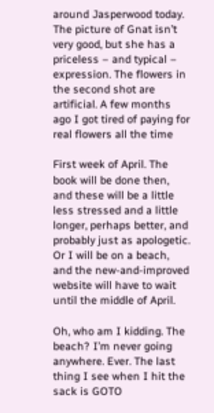around Jasperwood today. The picture of Gnat isn’t very good, but she has a priceless – and typical – expression. The flowers in the second shot are artificial. A few months ago I got tired of paying for real flowers all the time

First week of April. The book will be done then, and these will be a little less stressed and a little longer, perhaps better, and probably just as apologetic. Or I will be on a beach, and the new-and-improved website will have to wait until the middle of April.

Oh, who am I kidding. The beach? I’m never going anywhere. Ever. The last thing I see when I hit the sack is GOTO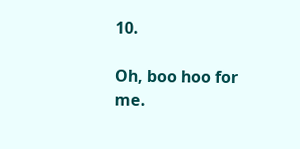10.

Oh, boo hoo for me.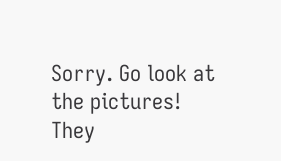Sorry. Go look at the pictures! They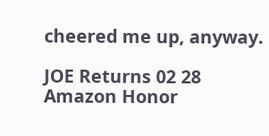cheered me up, anyway.

JOE Returns 02 28
Amazon Honor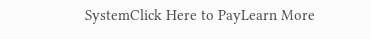SystemClick Here to PayLearn More